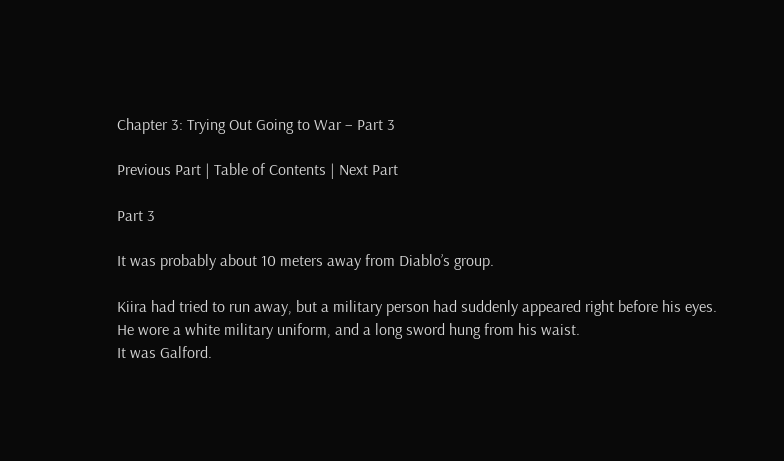Chapter 3: Trying Out Going to War – Part 3

Previous Part | Table of Contents | Next Part

Part 3

It was probably about 10 meters away from Diablo’s group.

Kiira had tried to run away, but a military person had suddenly appeared right before his eyes.
He wore a white military uniform, and a long sword hung from his waist.
It was Galford.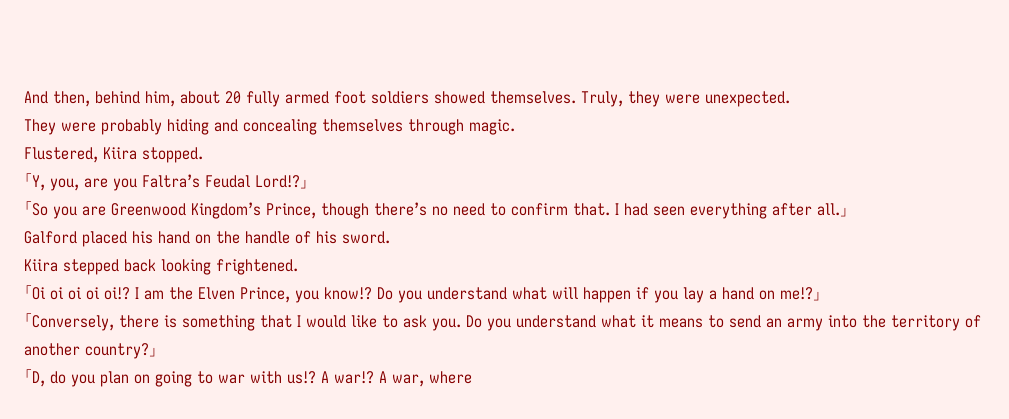And then, behind him, about 20 fully armed foot soldiers showed themselves. Truly, they were unexpected.
They were probably hiding and concealing themselves through magic.
Flustered, Kiira stopped.
「Y, you, are you Faltra’s Feudal Lord!?」
「So you are Greenwood Kingdom’s Prince, though there’s no need to confirm that. I had seen everything after all.」
Galford placed his hand on the handle of his sword.
Kiira stepped back looking frightened.
「Oi oi oi oi oi!? I am the Elven Prince, you know!? Do you understand what will happen if you lay a hand on me!?」
「Conversely, there is something that I would like to ask you. Do you understand what it means to send an army into the territory of another country?」
「D, do you plan on going to war with us!? A war!? A war, where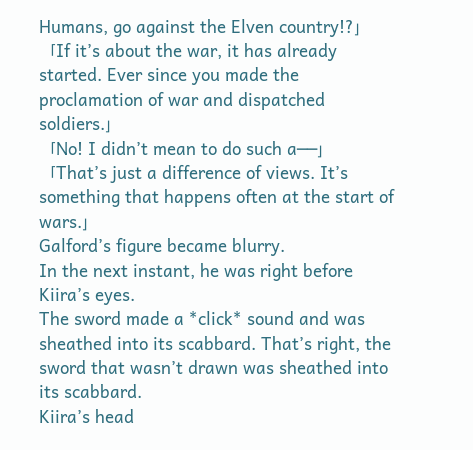Humans, go against the Elven country!?」
「If it’s about the war, it has already started. Ever since you made the proclamation of war and dispatched soldiers.」
「No! I didn’t mean to do such a──」
「That’s just a difference of views. It’s something that happens often at the start of wars.」
Galford’s figure became blurry.
In the next instant, he was right before Kiira’s eyes.
The sword made a *click* sound and was sheathed into its scabbard. That’s right, the sword that wasn’t drawn was sheathed into its scabbard.
Kiira’s head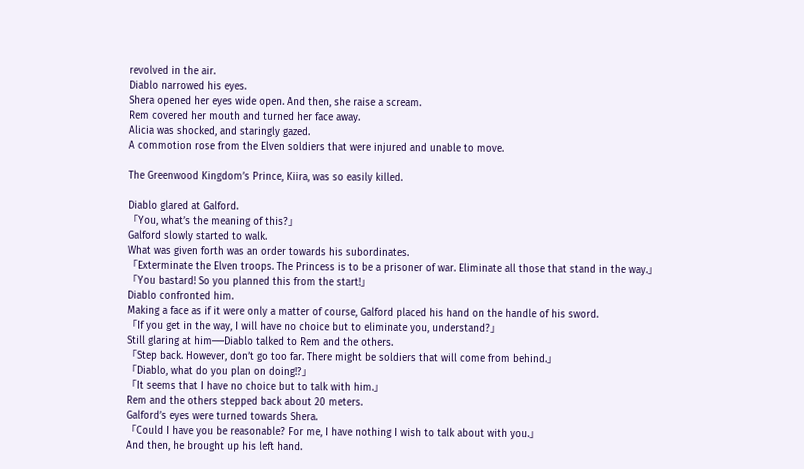revolved in the air.
Diablo narrowed his eyes.
Shera opened her eyes wide open. And then, she raise a scream.
Rem covered her mouth and turned her face away.
Alicia was shocked, and staringly gazed.
A commotion rose from the Elven soldiers that were injured and unable to move.

The Greenwood Kingdom’s Prince, Kiira, was so easily killed.

Diablo glared at Galford.
「You, what’s the meaning of this?」
Galford slowly started to walk.
What was given forth was an order towards his subordinates.
「Exterminate the Elven troops. The Princess is to be a prisoner of war. Eliminate all those that stand in the way.」
「You bastard! So you planned this from the start!」
Diablo confronted him.
Making a face as if it were only a matter of course, Galford placed his hand on the handle of his sword.
「If you get in the way, I will have no choice but to eliminate you, understand?」
Still glaring at him──Diablo talked to Rem and the others.
「Step back. However, don’t go too far. There might be soldiers that will come from behind.」
「Diablo, what do you plan on doing!?」
「It seems that I have no choice but to talk with him.」
Rem and the others stepped back about 20 meters.
Galford’s eyes were turned towards Shera.
「Could I have you be reasonable? For me, I have nothing I wish to talk about with you.」
And then, he brought up his left hand.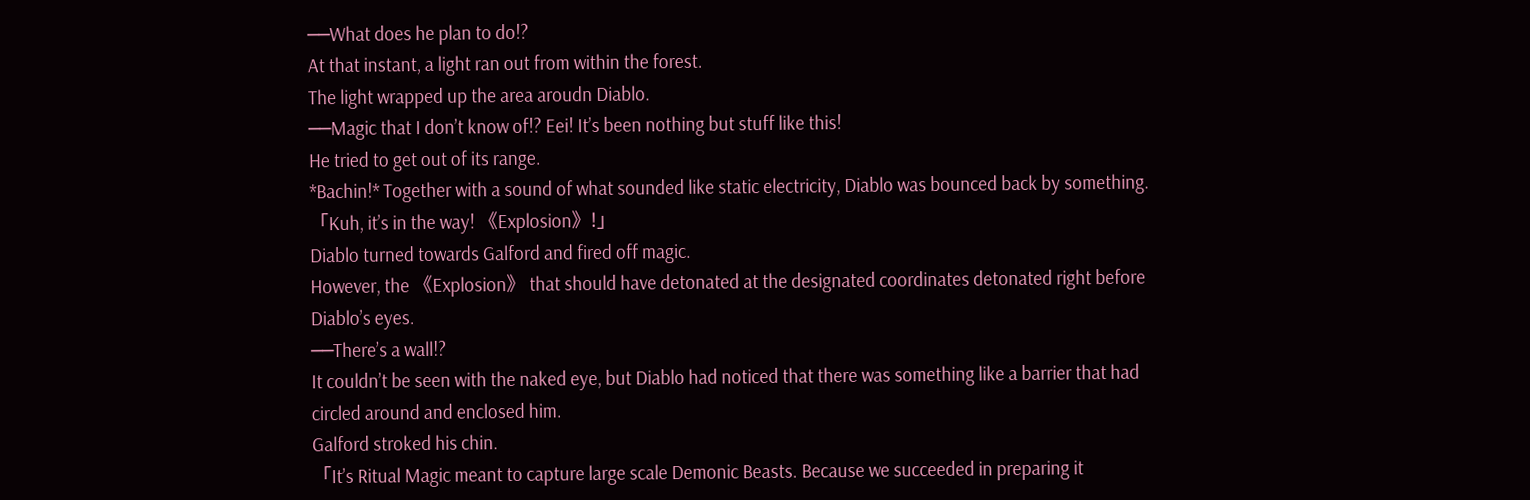──What does he plan to do!?
At that instant, a light ran out from within the forest.
The light wrapped up the area aroudn Diablo.
──Magic that I don’t know of!? Eei! It’s been nothing but stuff like this!
He tried to get out of its range.
*Bachin!* Together with a sound of what sounded like static electricity, Diablo was bounced back by something.
「Kuh, it’s in the way! 《Explosion》!」
Diablo turned towards Galford and fired off magic.
However, the 《Explosion》 that should have detonated at the designated coordinates detonated right before Diablo’s eyes.
──There’s a wall!?
It couldn’t be seen with the naked eye, but Diablo had noticed that there was something like a barrier that had circled around and enclosed him.
Galford stroked his chin.
「It’s Ritual Magic meant to capture large scale Demonic Beasts. Because we succeeded in preparing it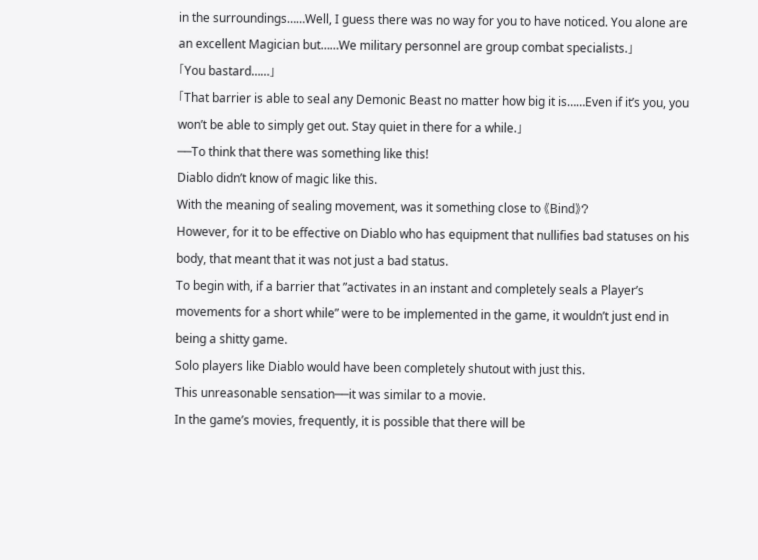in the surroundings……Well, I guess there was no way for you to have noticed. You alone are an excellent Magician but……We military personnel are group combat specialists.」
「You bastard……」
「That barrier is able to seal any Demonic Beast no matter how big it is……Even if it’s you, you won’t be able to simply get out. Stay quiet in there for a while.」
──To think that there was something like this!
Diablo didn’t know of magic like this.
With the meaning of sealing movement, was it something close to 《Bind》?
However, for it to be effective on Diablo who has equipment that nullifies bad statuses on his body, that meant that it was not just a bad status.
To begin with, if a barrier that ”activates in an instant and completely seals a Player’s movements for a short while” were to be implemented in the game, it wouldn’t just end in being a shitty game.
Solo players like Diablo would have been completely shutout with just this.
This unreasonable sensation──it was similar to a movie.
In the game’s movies, frequently, it is possible that there will be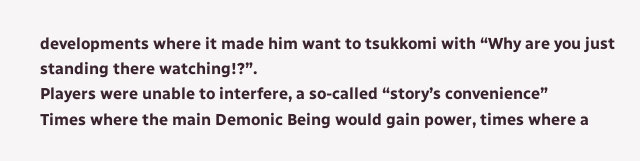developments where it made him want to tsukkomi with “Why are you just standing there watching!?”.
Players were unable to interfere, a so-called “story’s convenience”
Times where the main Demonic Being would gain power, times where a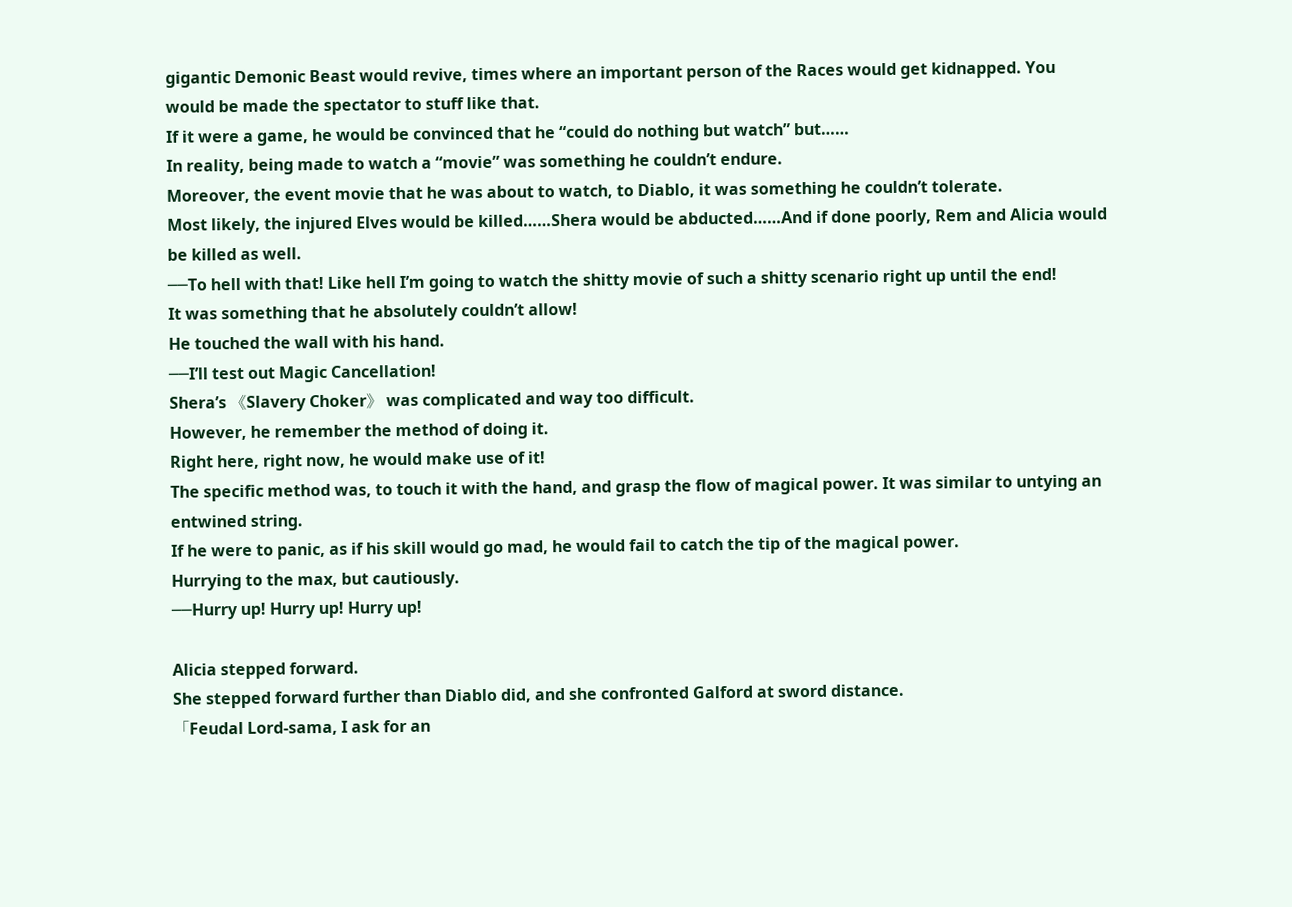gigantic Demonic Beast would revive, times where an important person of the Races would get kidnapped. You would be made the spectator to stuff like that.
If it were a game, he would be convinced that he “could do nothing but watch” but……
In reality, being made to watch a “movie” was something he couldn’t endure.
Moreover, the event movie that he was about to watch, to Diablo, it was something he couldn’t tolerate.
Most likely, the injured Elves would be killed……Shera would be abducted……And if done poorly, Rem and Alicia would be killed as well.
──To hell with that! Like hell I’m going to watch the shitty movie of such a shitty scenario right up until the end!
It was something that he absolutely couldn’t allow!
He touched the wall with his hand.
──I’ll test out Magic Cancellation!
Shera’s 《Slavery Choker》 was complicated and way too difficult.
However, he remember the method of doing it.
Right here, right now, he would make use of it!
The specific method was, to touch it with the hand, and grasp the flow of magical power. It was similar to untying an entwined string.
If he were to panic, as if his skill would go mad, he would fail to catch the tip of the magical power.
Hurrying to the max, but cautiously.
──Hurry up! Hurry up! Hurry up!

Alicia stepped forward.
She stepped forward further than Diablo did, and she confronted Galford at sword distance.
「Feudal Lord-sama, I ask for an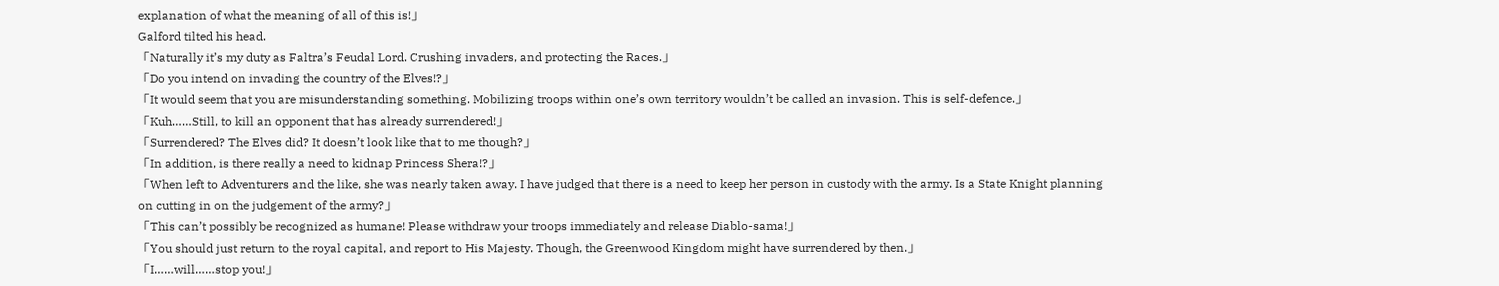explanation of what the meaning of all of this is!」
Galford tilted his head.
「Naturally it’s my duty as Faltra’s Feudal Lord. Crushing invaders, and protecting the Races.」
「Do you intend on invading the country of the Elves!?」
「It would seem that you are misunderstanding something. Mobilizing troops within one’s own territory wouldn’t be called an invasion. This is self-defence.」
「Kuh……Still, to kill an opponent that has already surrendered!」
「Surrendered? The Elves did? It doesn’t look like that to me though?」
「In addition, is there really a need to kidnap Princess Shera!?」
「When left to Adventurers and the like, she was nearly taken away. I have judged that there is a need to keep her person in custody with the army. Is a State Knight planning on cutting in on the judgement of the army?」
「This can’t possibly be recognized as humane! Please withdraw your troops immediately and release Diablo-sama!」
「You should just return to the royal capital, and report to His Majesty. Though, the Greenwood Kingdom might have surrendered by then.」
「I……will……stop you!」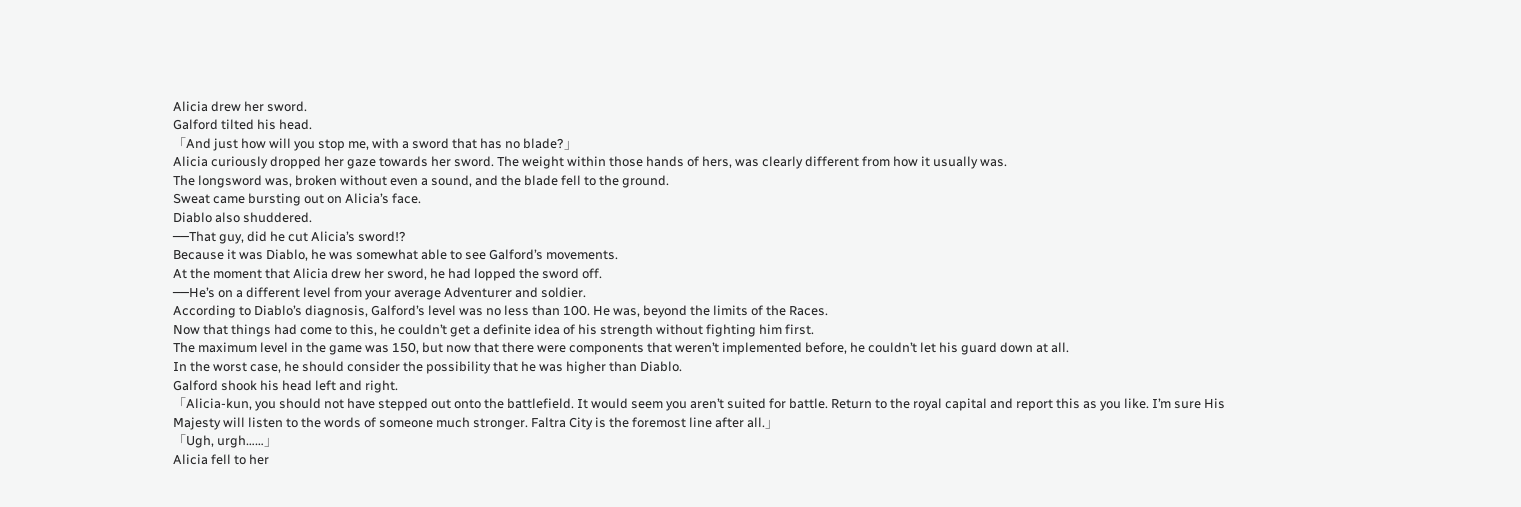Alicia drew her sword.
Galford tilted his head.
「And just how will you stop me, with a sword that has no blade?」
Alicia curiously dropped her gaze towards her sword. The weight within those hands of hers, was clearly different from how it usually was.
The longsword was, broken without even a sound, and the blade fell to the ground.
Sweat came bursting out on Alicia’s face.
Diablo also shuddered.
──That guy, did he cut Alicia’s sword!?
Because it was Diablo, he was somewhat able to see Galford’s movements.
At the moment that Alicia drew her sword, he had lopped the sword off.
──He’s on a different level from your average Adventurer and soldier.
According to Diablo’s diagnosis, Galford’s level was no less than 100. He was, beyond the limits of the Races.
Now that things had come to this, he couldn’t get a definite idea of his strength without fighting him first.
The maximum level in the game was 150, but now that there were components that weren’t implemented before, he couldn’t let his guard down at all.
In the worst case, he should consider the possibility that he was higher than Diablo.
Galford shook his head left and right.
「Alicia-kun, you should not have stepped out onto the battlefield. It would seem you aren’t suited for battle. Return to the royal capital and report this as you like. I’m sure His Majesty will listen to the words of someone much stronger. Faltra City is the foremost line after all.」
「Ugh, urgh……」
Alicia fell to her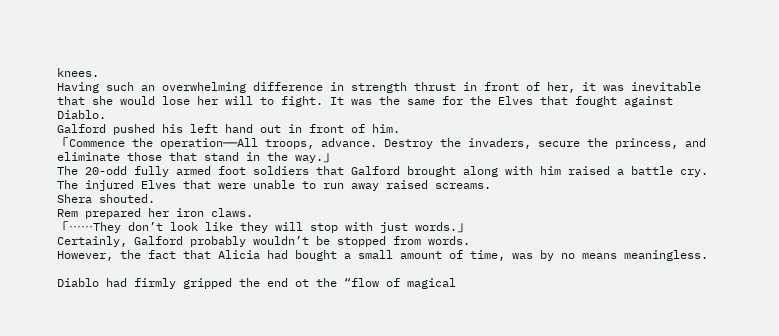knees.
Having such an overwhelming difference in strength thrust in front of her, it was inevitable that she would lose her will to fight. It was the same for the Elves that fought against Diablo.
Galford pushed his left hand out in front of him.
「Commence the operation──All troops, advance. Destroy the invaders, secure the princess, and eliminate those that stand in the way.」
The 20-odd fully armed foot soldiers that Galford brought along with him raised a battle cry.
The injured Elves that were unable to run away raised screams.
Shera shouted.
Rem prepared her iron claws.
「……They don’t look like they will stop with just words.」
Certainly, Galford probably wouldn’t be stopped from words.
However, the fact that Alicia had bought a small amount of time, was by no means meaningless.

Diablo had firmly gripped the end ot the “flow of magical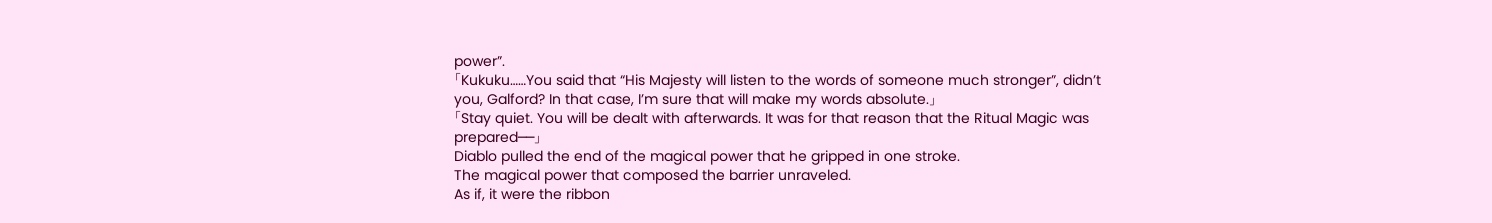power”.
「Kukuku……You said that “His Majesty will listen to the words of someone much stronger”, didn’t you, Galford? In that case, I’m sure that will make my words absolute.」
「Stay quiet. You will be dealt with afterwards. It was for that reason that the Ritual Magic was prepared──」
Diablo pulled the end of the magical power that he gripped in one stroke.
The magical power that composed the barrier unraveled.
As if, it were the ribbon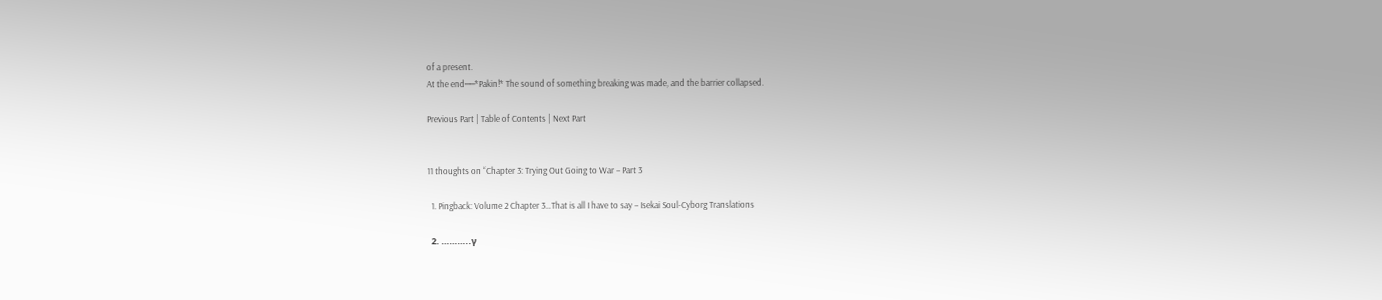of a present.
At the end──*Pakin!* The sound of something breaking was made, and the barrier collapsed.

Previous Part | Table of Contents | Next Part


11 thoughts on “Chapter 3: Trying Out Going to War – Part 3

  1. Pingback: Volume 2 Chapter 3…That is all I have to say – Isekai Soul-Cyborg Translations

  2. ………..γ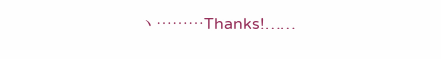ヽ………Thanks!……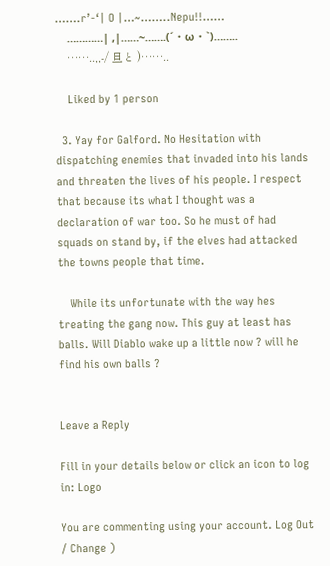…….r’-‘| O |…~……..Nepu!!……
    …………| ,|……~…….(´・ω・`)……..
    ……..,,-/ 旦と )……..

    Liked by 1 person

  3. Yay for Galford. No Hesitation with dispatching enemies that invaded into his lands and threaten the lives of his people. I respect that because its what I thought was a declaration of war too. So he must of had squads on stand by, if the elves had attacked the towns people that time.

    While its unfortunate with the way hes treating the gang now. This guy at least has balls. Will Diablo wake up a little now ? will he find his own balls ?


Leave a Reply

Fill in your details below or click an icon to log in: Logo

You are commenting using your account. Log Out / Change )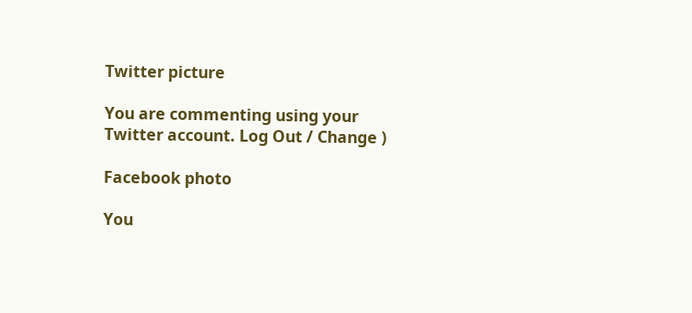Twitter picture

You are commenting using your Twitter account. Log Out / Change )

Facebook photo

You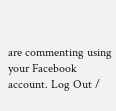are commenting using your Facebook account. Log Out /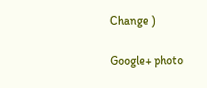Change )

Google+ photo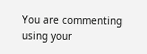You are commenting using your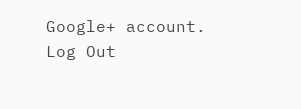Google+ account. Log Out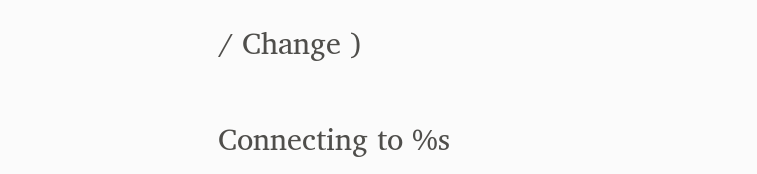/ Change )

Connecting to %s